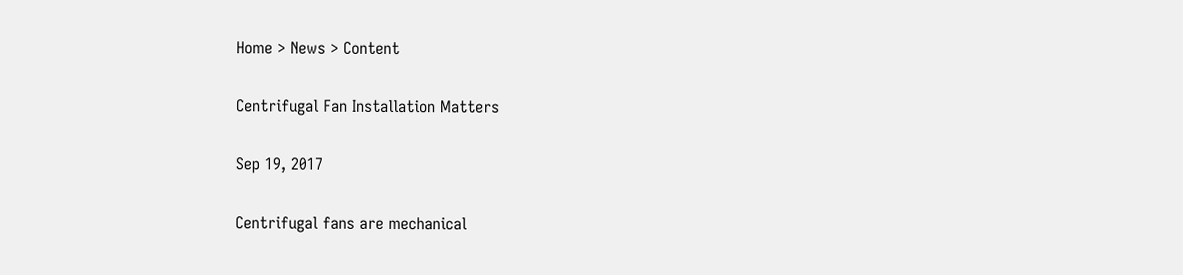Home > News > Content

Centrifugal Fan Installation Matters

Sep 19, 2017

Centrifugal fans are mechanical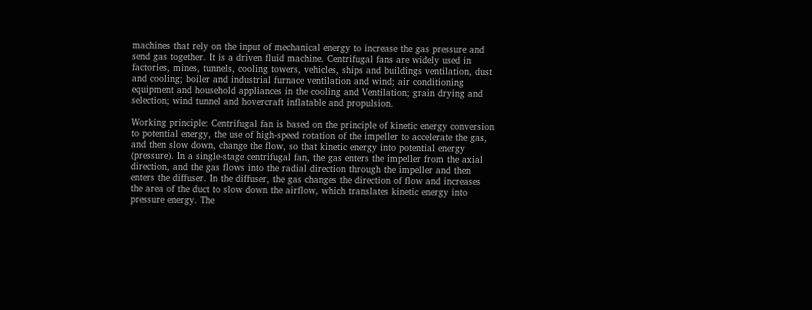machines that rely on the input of mechanical energy to increase the gas pressure and send gas together. It is a driven fluid machine. Centrifugal fans are widely used in factories, mines, tunnels, cooling towers, vehicles, ships and buildings ventilation, dust and cooling; boiler and industrial furnace ventilation and wind; air conditioning equipment and household appliances in the cooling and Ventilation; grain drying and selection; wind tunnel and hovercraft inflatable and propulsion.

Working principle: Centrifugal fan is based on the principle of kinetic energy conversion to potential energy, the use of high-speed rotation of the impeller to accelerate the gas, and then slow down, change the flow, so that kinetic energy into potential energy (pressure). In a single-stage centrifugal fan, the gas enters the impeller from the axial direction, and the gas flows into the radial direction through the impeller and then enters the diffuser. In the diffuser, the gas changes the direction of flow and increases the area of the duct to slow down the airflow, which translates kinetic energy into pressure energy. The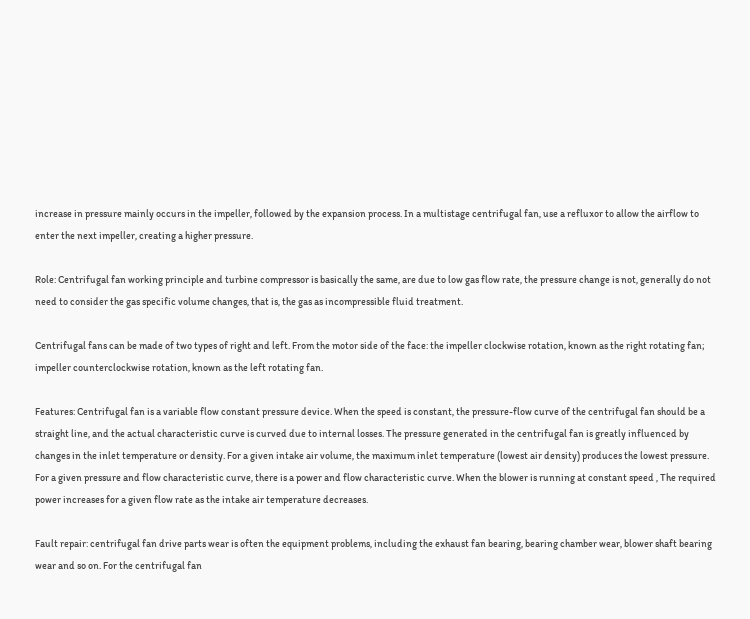increase in pressure mainly occurs in the impeller, followed by the expansion process. In a multistage centrifugal fan, use a refluxor to allow the airflow to enter the next impeller, creating a higher pressure.

Role: Centrifugal fan working principle and turbine compressor is basically the same, are due to low gas flow rate, the pressure change is not, generally do not need to consider the gas specific volume changes, that is, the gas as incompressible fluid treatment.

Centrifugal fans can be made of two types of right and left. From the motor side of the face: the impeller clockwise rotation, known as the right rotating fan; impeller counterclockwise rotation, known as the left rotating fan.

Features: Centrifugal fan is a variable flow constant pressure device. When the speed is constant, the pressure-flow curve of the centrifugal fan should be a straight line, and the actual characteristic curve is curved due to internal losses. The pressure generated in the centrifugal fan is greatly influenced by changes in the inlet temperature or density. For a given intake air volume, the maximum inlet temperature (lowest air density) produces the lowest pressure. For a given pressure and flow characteristic curve, there is a power and flow characteristic curve. When the blower is running at constant speed , The required power increases for a given flow rate as the intake air temperature decreases.

Fault repair: centrifugal fan drive parts wear is often the equipment problems, including the exhaust fan bearing, bearing chamber wear, blower shaft bearing wear and so on. For the centrifugal fan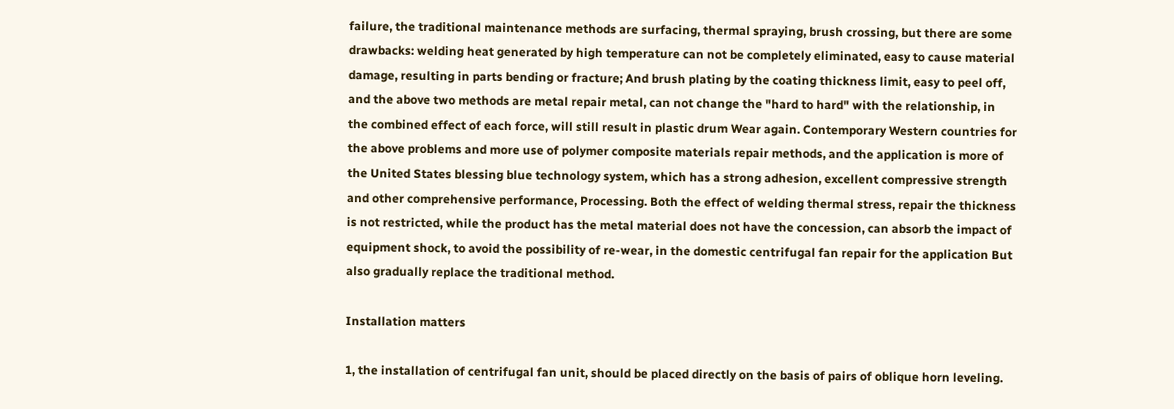failure, the traditional maintenance methods are surfacing, thermal spraying, brush crossing, but there are some drawbacks: welding heat generated by high temperature can not be completely eliminated, easy to cause material damage, resulting in parts bending or fracture; And brush plating by the coating thickness limit, easy to peel off, and the above two methods are metal repair metal, can not change the "hard to hard" with the relationship, in the combined effect of each force, will still result in plastic drum Wear again. Contemporary Western countries for the above problems and more use of polymer composite materials repair methods, and the application is more of the United States blessing blue technology system, which has a strong adhesion, excellent compressive strength and other comprehensive performance, Processing. Both the effect of welding thermal stress, repair the thickness is not restricted, while the product has the metal material does not have the concession, can absorb the impact of equipment shock, to avoid the possibility of re-wear, in the domestic centrifugal fan repair for the application But also gradually replace the traditional method.

Installation matters

1, the installation of centrifugal fan unit, should be placed directly on the basis of pairs of oblique horn leveling.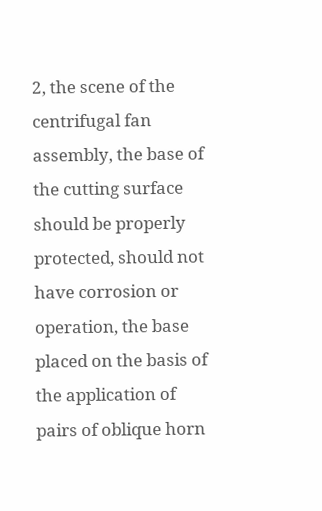2, the scene of the centrifugal fan assembly, the base of the cutting surface should be properly protected, should not have corrosion or operation, the base placed on the basis of the application of pairs of oblique horn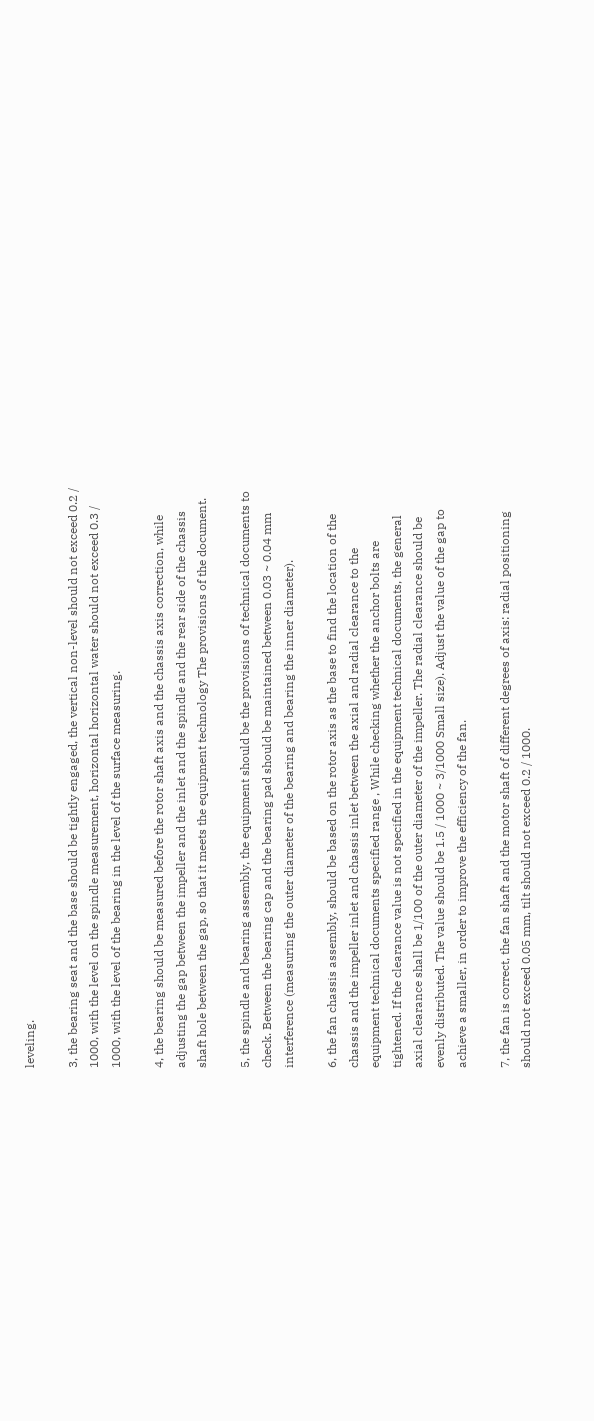leveling.

3, the bearing seat and the base should be tightly engaged, the vertical non-level should not exceed 0.2 / 1000, with the level on the spindle measurement, horizontal horizontal water should not exceed 0.3 / 1000, with the level of the bearing in the level of the surface measuring.

4, the bearing should be measured before the rotor shaft axis and the chassis axis correction, while adjusting the gap between the impeller and the inlet and the spindle and the rear side of the chassis shaft hole between the gap, so that it meets the equipment technology The provisions of the document.

5, the spindle and bearing assembly, the equipment should be the provisions of technical documents to check. Between the bearing cap and the bearing pad should be maintained between 0.03 ~ 0.04 mm interference (measuring the outer diameter of the bearing and bearing the inner diameter).

6, the fan chassis assembly, should be based on the rotor axis as the base to find the location of the chassis and the impeller inlet and chassis inlet between the axial and radial clearance to the equipment technical documents specified range , While checking whether the anchor bolts are tightened. If the clearance value is not specified in the equipment technical documents, the general axial clearance shall be 1/100 of the outer diameter of the impeller. The radial clearance should be evenly distributed. The value should be 1.5 / 1000 ~ 3/1000 Small size). Adjust the value of the gap to achieve a smaller, in order to improve the efficiency of the fan.

7, the fan is correct, the fan shaft and the motor shaft of different degrees of axis: radial positioning should not exceed 0.05 mm, tilt should not exceed 0.2 / 1000.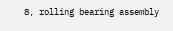8, rolling bearing assembly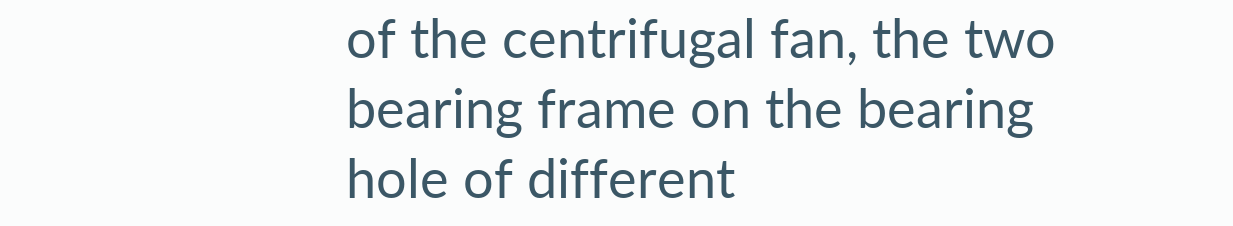of the centrifugal fan, the two bearing frame on the bearing hole of different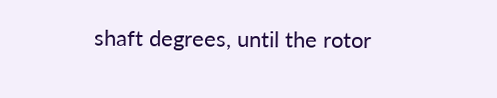shaft degrees, until the rotor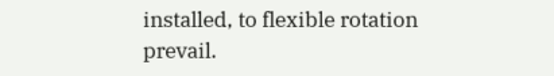installed, to flexible rotation prevail.